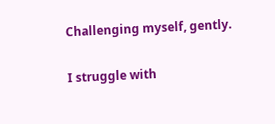Challenging myself, gently.

I struggle with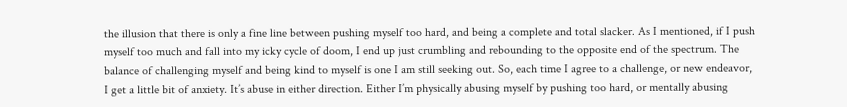the illusion that there is only a fine line between pushing myself too hard, and being a complete and total slacker. As I mentioned, if I push myself too much and fall into my icky cycle of doom, I end up just crumbling and rebounding to the opposite end of the spectrum. The balance of challenging myself and being kind to myself is one I am still seeking out. So, each time I agree to a challenge, or new endeavor, I get a little bit of anxiety. It’s abuse in either direction. Either I’m physically abusing myself by pushing too hard, or mentally abusing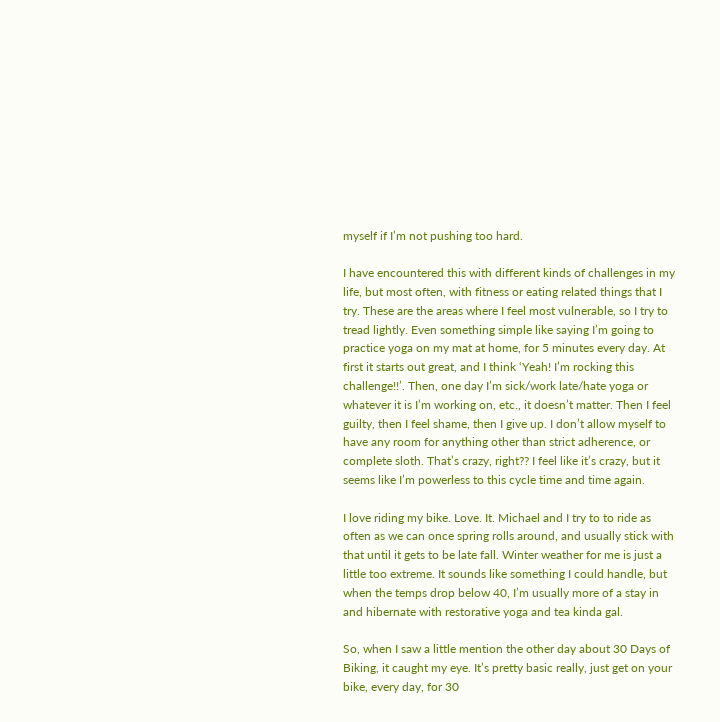myself if I’m not pushing too hard.

I have encountered this with different kinds of challenges in my life, but most often, with fitness or eating related things that I try. These are the areas where I feel most vulnerable, so I try to tread lightly. Even something simple like saying I’m going to practice yoga on my mat at home, for 5 minutes every day. At first it starts out great, and I think ‘Yeah! I’m rocking this challenge!!’. Then, one day I’m sick/work late/hate yoga or whatever it is I’m working on, etc., it doesn’t matter. Then I feel guilty, then I feel shame, then I give up. I don’t allow myself to have any room for anything other than strict adherence, or complete sloth. That’s crazy, right?? I feel like it’s crazy, but it seems like I’m powerless to this cycle time and time again.

I love riding my bike. Love. It. Michael and I try to to ride as often as we can once spring rolls around, and usually stick with that until it gets to be late fall. Winter weather for me is just a little too extreme. It sounds like something I could handle, but when the temps drop below 40, I’m usually more of a stay in and hibernate with restorative yoga and tea kinda gal.

So, when I saw a little mention the other day about 30 Days of Biking, it caught my eye. It’s pretty basic really, just get on your bike, every day, for 30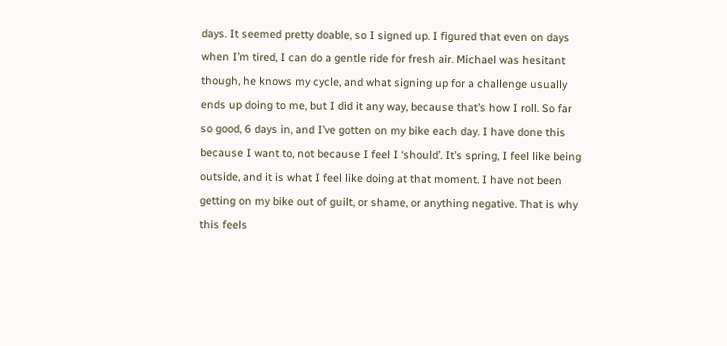days. It seemed pretty doable, so I signed up. I figured that even on days when I’m tired, I can do a gentle ride for fresh air. Michael was hesitant though, he knows my cycle, and what signing up for a challenge usually ends up doing to me, but I did it any way, because that’s how I roll. So far so good, 6 days in, and I’ve gotten on my bike each day. I have done this because I want to, not because I feel I ‘should’. It’s spring, I feel like being outside, and it is what I feel like doing at that moment. I have not been getting on my bike out of guilt, or shame, or anything negative. That is why this feels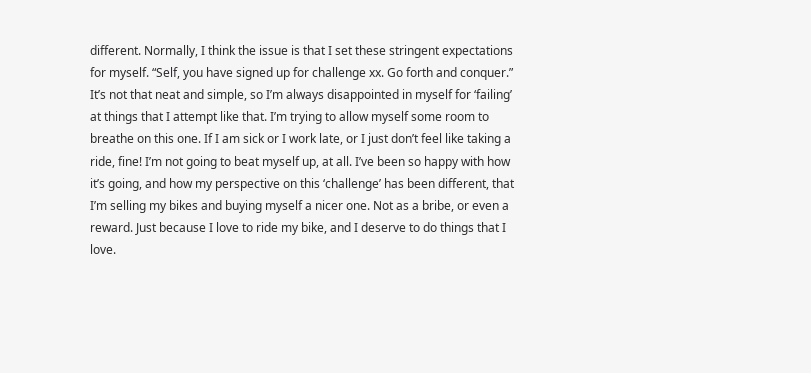different. Normally, I think the issue is that I set these stringent expectations for myself. “Self, you have signed up for challenge xx. Go forth and conquer.” It’s not that neat and simple, so I’m always disappointed in myself for ‘failing’ at things that I attempt like that. I’m trying to allow myself some room to breathe on this one. If I am sick or I work late, or I just don’t feel like taking a ride, fine! I’m not going to beat myself up, at all. I’ve been so happy with how it’s going, and how my perspective on this ‘challenge’ has been different, that I’m selling my bikes and buying myself a nicer one. Not as a bribe, or even a reward. Just because I love to ride my bike, and I deserve to do things that I love.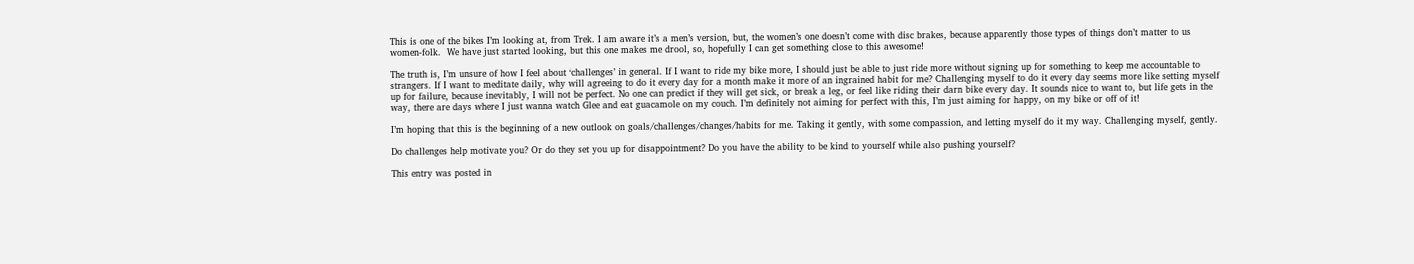This is one of the bikes I’m looking at, from Trek. I am aware it’s a men’s version, but, the women’s one doesn’t come with disc brakes, because apparently those types of things don’t matter to us women-folk.  We have just started looking, but this one makes me drool, so, hopefully I can get something close to this awesome!

The truth is, I’m unsure of how I feel about ‘challenges’ in general. If I want to ride my bike more, I should just be able to just ride more without signing up for something to keep me accountable to strangers. If I want to meditate daily, why will agreeing to do it every day for a month make it more of an ingrained habit for me? Challenging myself to do it every day seems more like setting myself up for failure, because inevitably, I will not be perfect. No one can predict if they will get sick, or break a leg, or feel like riding their darn bike every day. It sounds nice to want to, but life gets in the way, there are days where I just wanna watch Glee and eat guacamole on my couch. I’m definitely not aiming for perfect with this, I’m just aiming for happy, on my bike or off of it!

I’m hoping that this is the beginning of a new outlook on goals/challenges/changes/habits for me. Taking it gently, with some compassion, and letting myself do it my way. Challenging myself, gently.

Do challenges help motivate you? Or do they set you up for disappointment? Do you have the ability to be kind to yourself while also pushing yourself?

This entry was posted in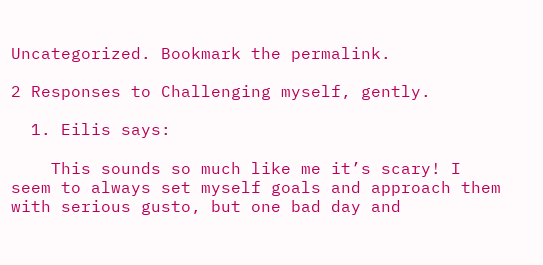Uncategorized. Bookmark the permalink.

2 Responses to Challenging myself, gently.

  1. Eilis says:

    This sounds so much like me it’s scary! I seem to always set myself goals and approach them with serious gusto, but one bad day and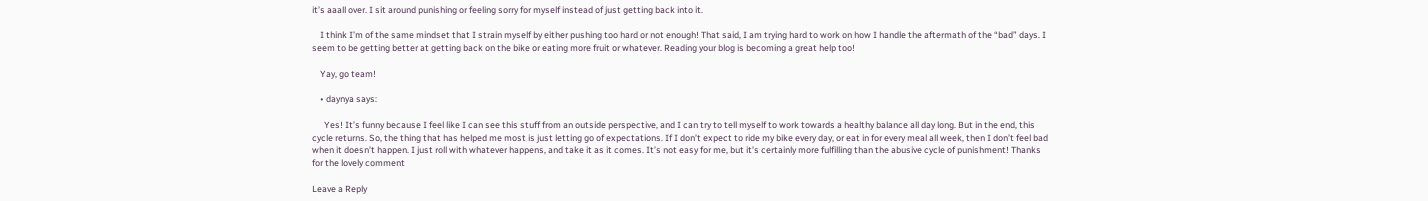it’s aaall over. I sit around punishing or feeling sorry for myself instead of just getting back into it.

    I think I’m of the same mindset that I strain myself by either pushing too hard or not enough! That said, I am trying hard to work on how I handle the aftermath of the “bad” days. I seem to be getting better at getting back on the bike or eating more fruit or whatever. Reading your blog is becoming a great help too!

    Yay, go team!

    • daynya says:

      Yes! It’s funny because I feel like I can see this stuff from an outside perspective, and I can try to tell myself to work towards a healthy balance all day long. But in the end, this cycle returns. So, the thing that has helped me most is just letting go of expectations. If I don’t expect to ride my bike every day, or eat in for every meal all week, then I don’t feel bad when it doesn’t happen. I just roll with whatever happens, and take it as it comes. It’s not easy for me, but it’s certainly more fulfilling than the abusive cycle of punishment! Thanks for the lovely comment

Leave a Reply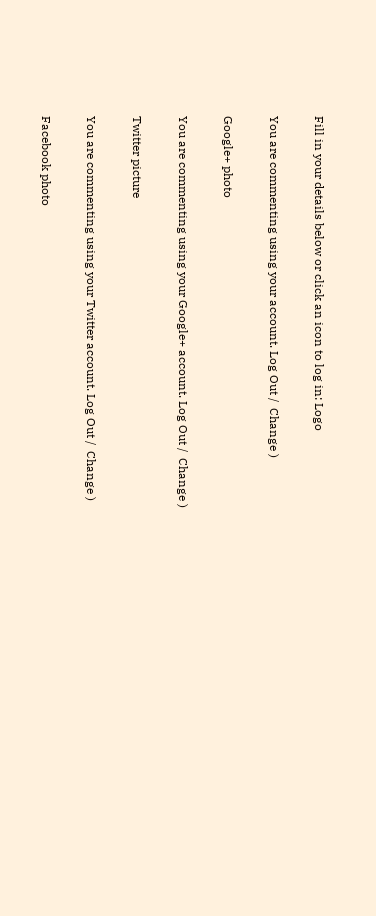Fill in your details below or click an icon to log in: Logo

You are commenting using your account. Log Out /  Change )

Google+ photo

You are commenting using your Google+ account. Log Out /  Change )

Twitter picture

You are commenting using your Twitter account. Log Out /  Change )

Facebook photo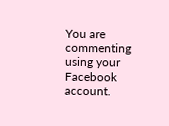You are commenting using your Facebook account.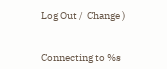Log Out /  Change )


Connecting to %s